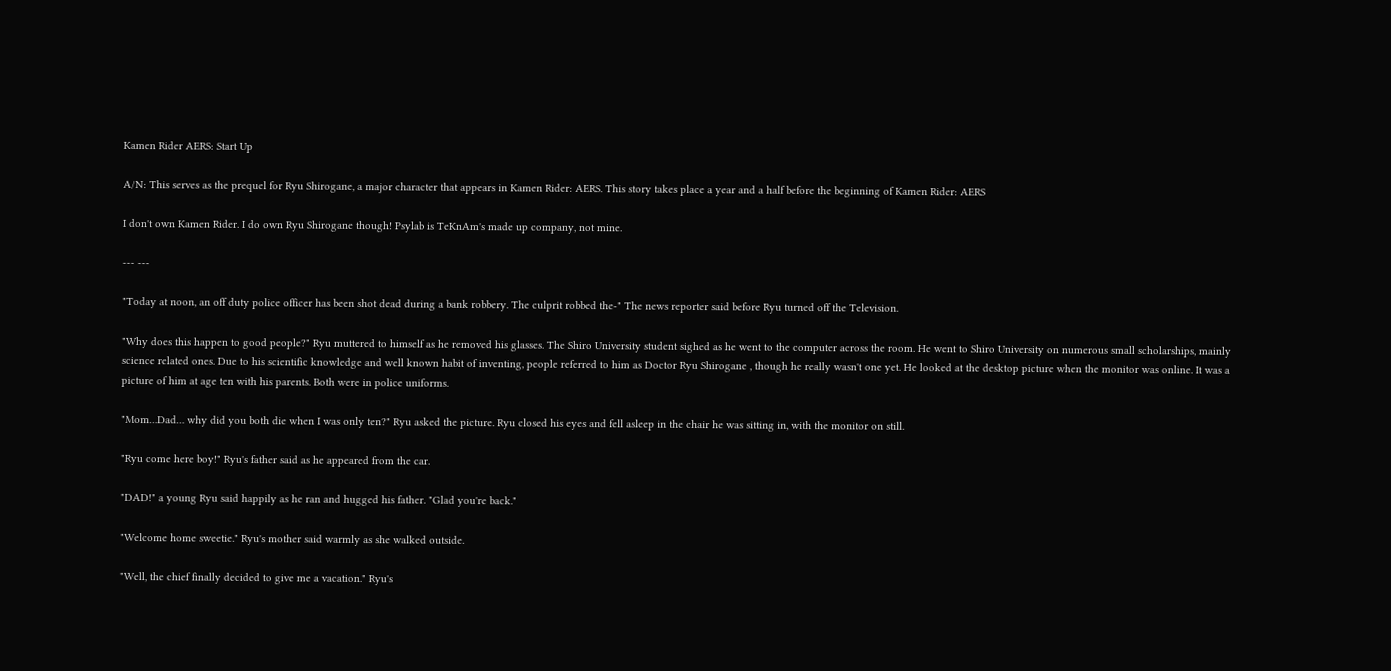Kamen Rider AERS: Start Up

A/N: This serves as the prequel for Ryu Shirogane, a major character that appears in Kamen Rider: AERS. This story takes place a year and a half before the beginning of Kamen Rider: AERS

I don't own Kamen Rider. I do own Ryu Shirogane though! Psylab is TeKnAm's made up company, not mine.

--- ---

"Today at noon, an off duty police officer has been shot dead during a bank robbery. The culprit robbed the-" The news reporter said before Ryu turned off the Television.

"Why does this happen to good people?" Ryu muttered to himself as he removed his glasses. The Shiro University student sighed as he went to the computer across the room. He went to Shiro University on numerous small scholarships, mainly science related ones. Due to his scientific knowledge and well known habit of inventing, people referred to him as Doctor Ryu Shirogane , though he really wasn't one yet. He looked at the desktop picture when the monitor was online. It was a picture of him at age ten with his parents. Both were in police uniforms.

"Mom…Dad… why did you both die when I was only ten?" Ryu asked the picture. Ryu closed his eyes and fell asleep in the chair he was sitting in, with the monitor on still.

"Ryu come here boy!" Ryu's father said as he appeared from the car.

"DAD!" a young Ryu said happily as he ran and hugged his father. "Glad you're back."

"Welcome home sweetie." Ryu's mother said warmly as she walked outside.

"Well, the chief finally decided to give me a vacation." Ryu's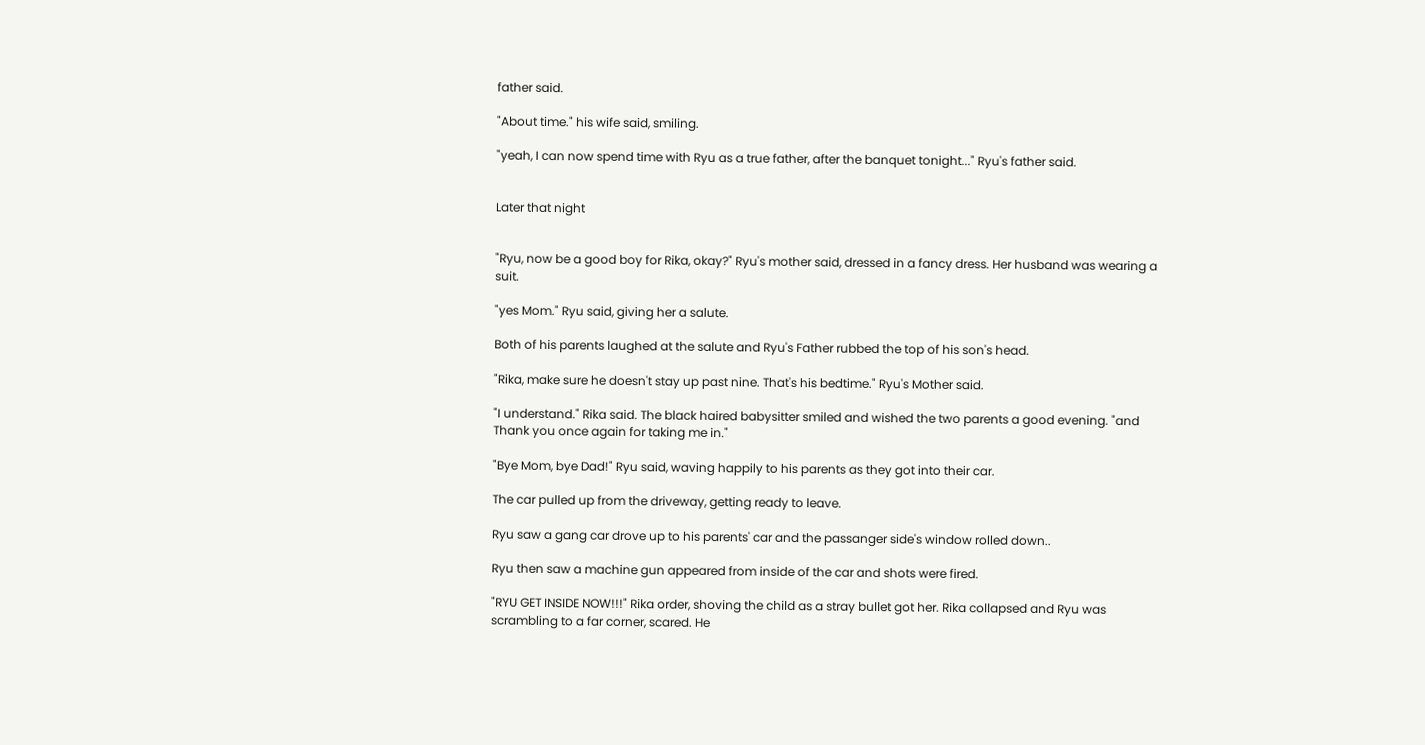father said.

"About time." his wife said, smiling.

"yeah, I can now spend time with Ryu as a true father, after the banquet tonight..." Ryu's father said.


Later that night


"Ryu, now be a good boy for Rika, okay?" Ryu's mother said, dressed in a fancy dress. Her husband was wearing a suit.

"yes Mom." Ryu said, giving her a salute.

Both of his parents laughed at the salute and Ryu's Father rubbed the top of his son's head.

"Rika, make sure he doesn't stay up past nine. That's his bedtime." Ryu's Mother said.

"I understand." Rika said. The black haired babysitter smiled and wished the two parents a good evening. "and Thank you once again for taking me in."

"Bye Mom, bye Dad!" Ryu said, waving happily to his parents as they got into their car.

The car pulled up from the driveway, getting ready to leave.

Ryu saw a gang car drove up to his parents' car and the passanger side's window rolled down..

Ryu then saw a machine gun appeared from inside of the car and shots were fired.

"RYU GET INSIDE NOW!!!" Rika order, shoving the child as a stray bullet got her. Rika collapsed and Ryu was scrambling to a far corner, scared. He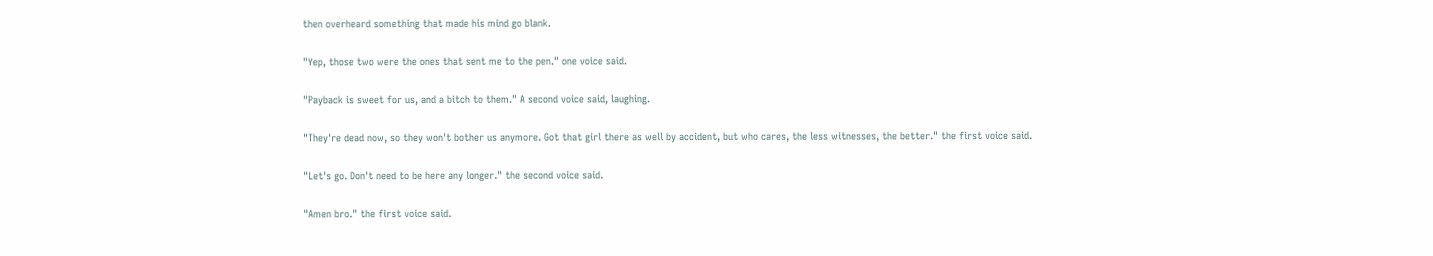then overheard something that made his mind go blank.

"Yep, those two were the ones that sent me to the pen." one voice said.

"Payback is sweet for us, and a bitch to them." A second voice said, laughing.

"They're dead now, so they won't bother us anymore. Got that girl there as well by accident, but who cares, the less witnesses, the better." the first voice said.

"Let's go. Don't need to be here any longer." the second voice said.

"Amen bro." the first voice said.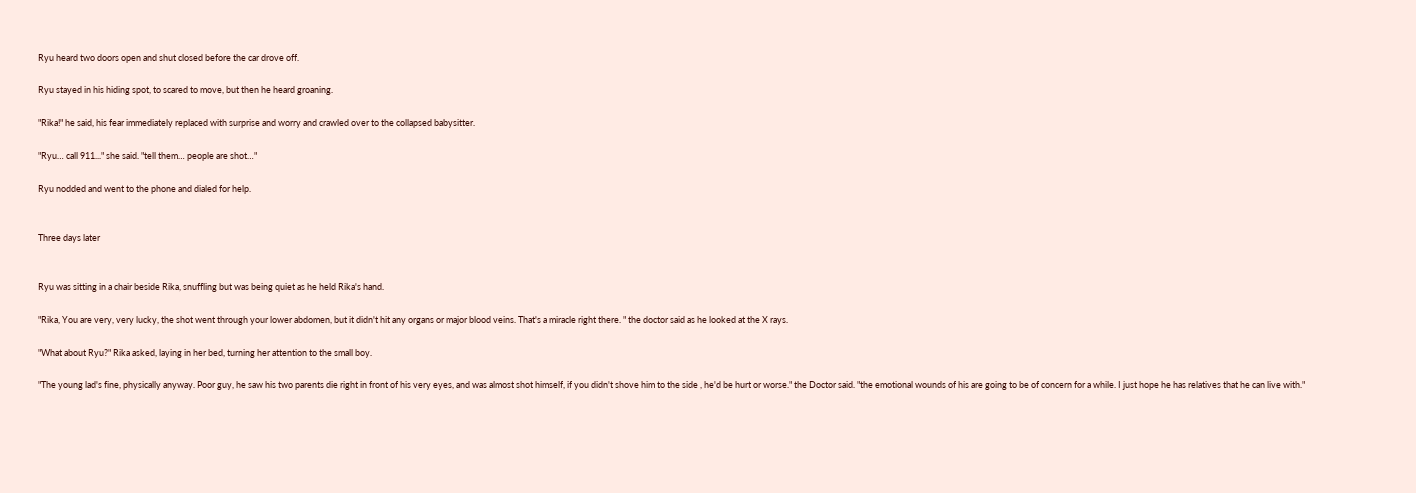Ryu heard two doors open and shut closed before the car drove off.

Ryu stayed in his hiding spot, to scared to move, but then he heard groaning.

"Rika!" he said, his fear immediately replaced with surprise and worry and crawled over to the collapsed babysitter.

"Ryu… call 911..." she said. "tell them… people are shot…"

Ryu nodded and went to the phone and dialed for help.


Three days later


Ryu was sitting in a chair beside Rika, snuffling but was being quiet as he held Rika's hand.

"Rika, You are very, very lucky, the shot went through your lower abdomen, but it didn't hit any organs or major blood veins. That's a miracle right there. " the doctor said as he looked at the X rays.

"What about Ryu?" Rika asked, laying in her bed, turning her attention to the small boy.

"The young lad's fine, physically anyway. Poor guy, he saw his two parents die right in front of his very eyes, and was almost shot himself, if you didn't shove him to the side , he'd be hurt or worse." the Doctor said. "the emotional wounds of his are going to be of concern for a while. I just hope he has relatives that he can live with."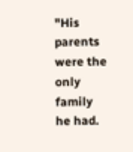"His parents were the only family he had.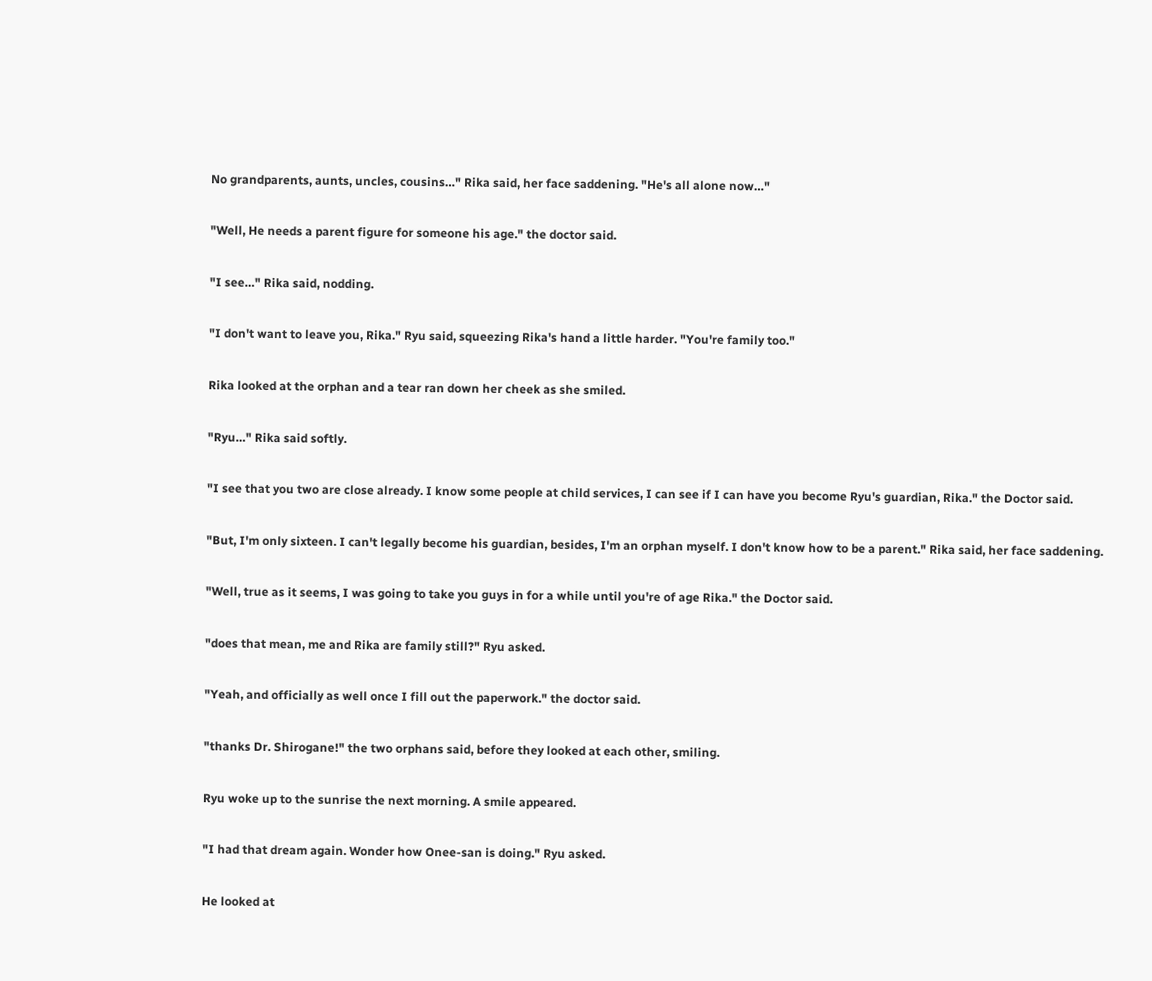No grandparents, aunts, uncles, cousins…" Rika said, her face saddening. "He's all alone now…"

"Well, He needs a parent figure for someone his age." the doctor said.

"I see…" Rika said, nodding.

"I don't want to leave you, Rika." Ryu said, squeezing Rika's hand a little harder. "You're family too."

Rika looked at the orphan and a tear ran down her cheek as she smiled.

"Ryu…" Rika said softly.

"I see that you two are close already. I know some people at child services, I can see if I can have you become Ryu's guardian, Rika." the Doctor said.

"But, I'm only sixteen. I can't legally become his guardian, besides, I'm an orphan myself. I don't know how to be a parent." Rika said, her face saddening.

"Well, true as it seems, I was going to take you guys in for a while until you're of age Rika." the Doctor said.

"does that mean, me and Rika are family still?" Ryu asked.

"Yeah, and officially as well once I fill out the paperwork." the doctor said.

"thanks Dr. Shirogane!" the two orphans said, before they looked at each other, smiling.

Ryu woke up to the sunrise the next morning. A smile appeared.

"I had that dream again. Wonder how Onee-san is doing." Ryu asked.

He looked at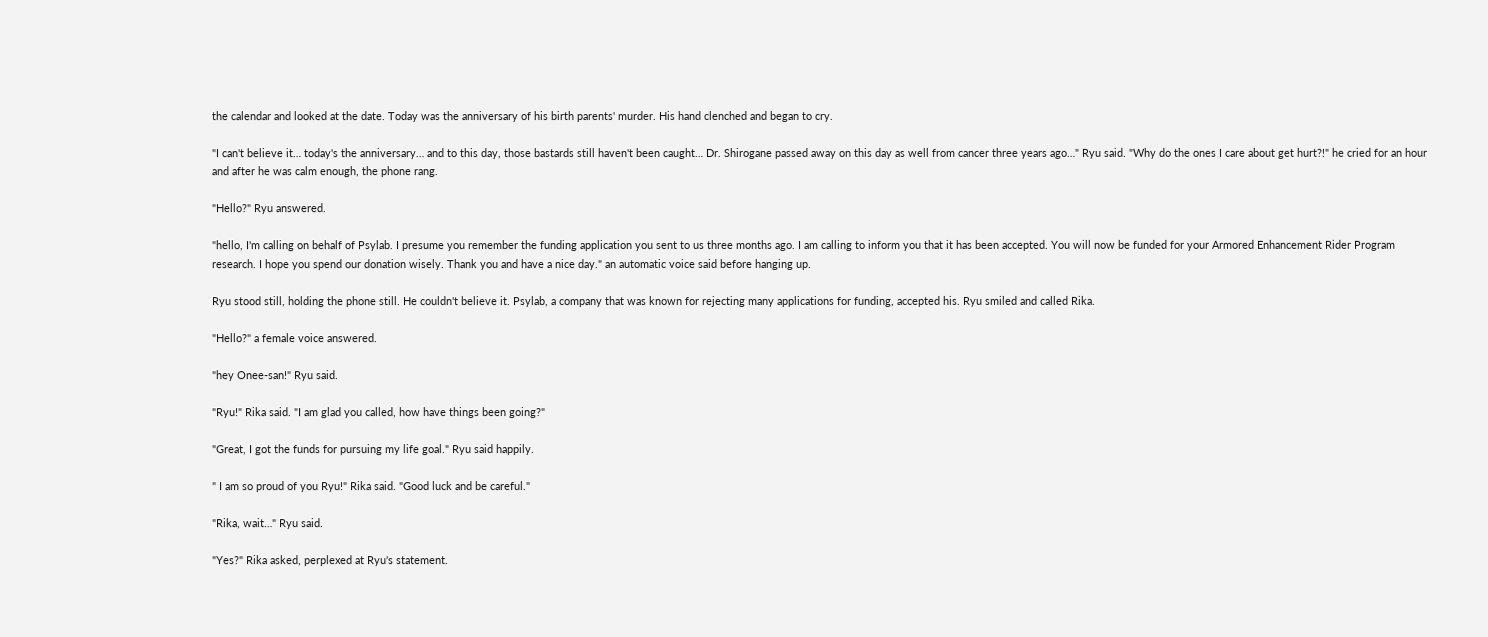the calendar and looked at the date. Today was the anniversary of his birth parents' murder. His hand clenched and began to cry.

"I can't believe it… today's the anniversary… and to this day, those bastards still haven't been caught… Dr. Shirogane passed away on this day as well from cancer three years ago…" Ryu said. "Why do the ones I care about get hurt?!" he cried for an hour and after he was calm enough, the phone rang.

"Hello?" Ryu answered.

"hello, I'm calling on behalf of Psylab. I presume you remember the funding application you sent to us three months ago. I am calling to inform you that it has been accepted. You will now be funded for your Armored Enhancement Rider Program research. I hope you spend our donation wisely. Thank you and have a nice day." an automatic voice said before hanging up.

Ryu stood still, holding the phone still. He couldn't believe it. Psylab, a company that was known for rejecting many applications for funding, accepted his. Ryu smiled and called Rika.

"Hello?" a female voice answered.

"hey Onee-san!" Ryu said.

"Ryu!" Rika said. "I am glad you called, how have things been going?"

"Great, I got the funds for pursuing my life goal." Ryu said happily.

" I am so proud of you Ryu!" Rika said. "Good luck and be careful."

"Rika, wait…" Ryu said.

"Yes?" Rika asked, perplexed at Ryu's statement.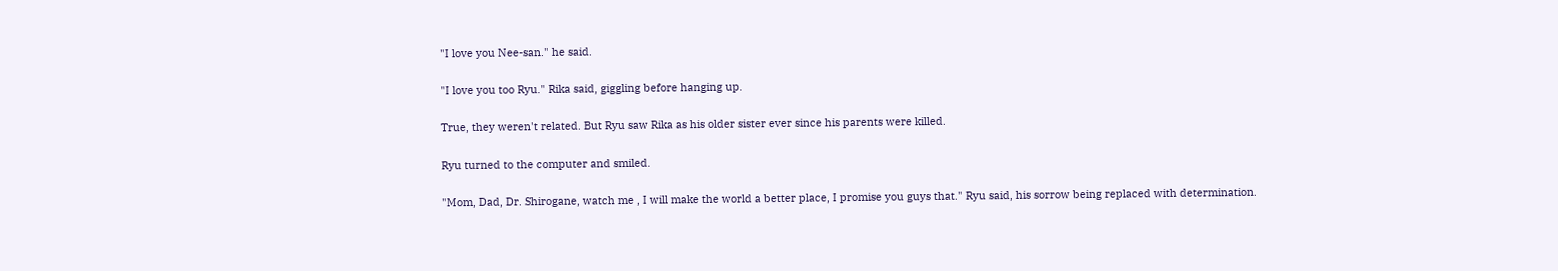"I love you Nee-san." he said.

"I love you too Ryu." Rika said, giggling before hanging up.

True, they weren't related. But Ryu saw Rika as his older sister ever since his parents were killed.

Ryu turned to the computer and smiled.

"Mom, Dad, Dr. Shirogane, watch me , I will make the world a better place, I promise you guys that." Ryu said, his sorrow being replaced with determination.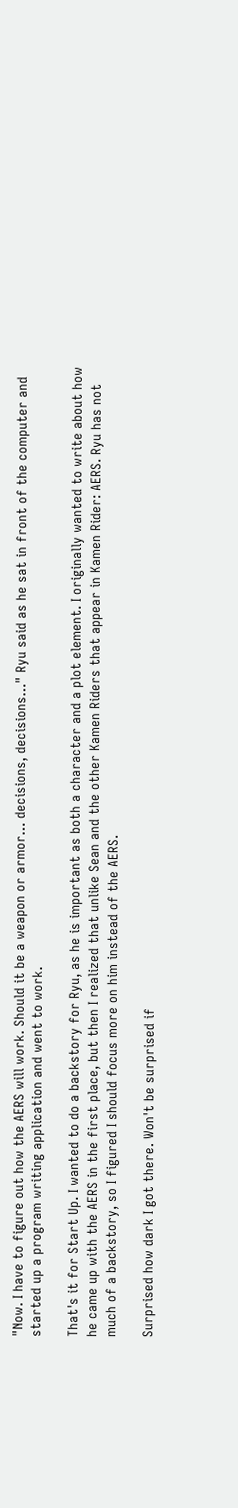"Now. I have to figure out how the AERS will work. Should it be a weapon or armor… decisions, decisions…" Ryu said as he sat in front of the computer and started up a program writing application and went to work.

That's it for Start Up. I wanted to do a backstory for Ryu, as he is important as both a character and a plot element. I originally wanted to write about how he came up with the AERS in the first place, but then I realized that unlike Sean and the other Kamen Riders that appear in Kamen Rider: AERS. Ryu has not much of a backstory, so I figured I should focus more on him instead of the AERS.

Surprised how dark I got there. Won't be surprised if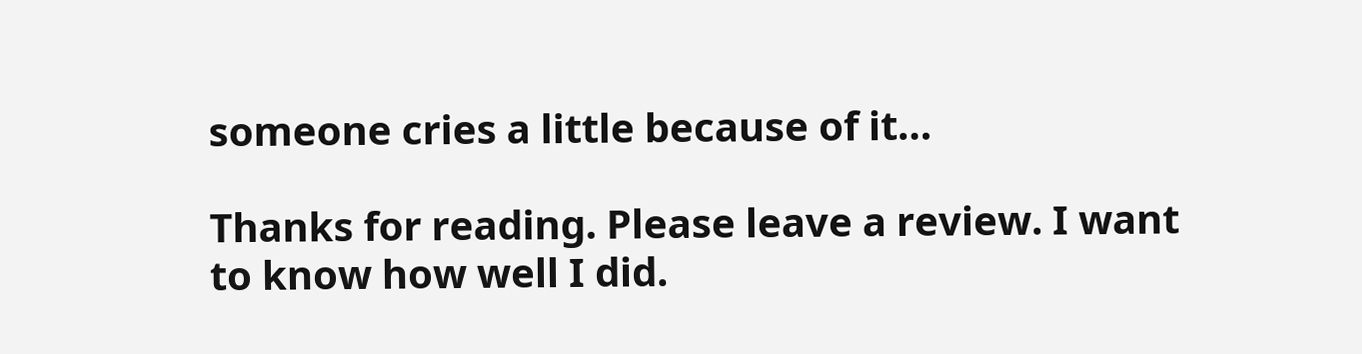someone cries a little because of it…

Thanks for reading. Please leave a review. I want to know how well I did.